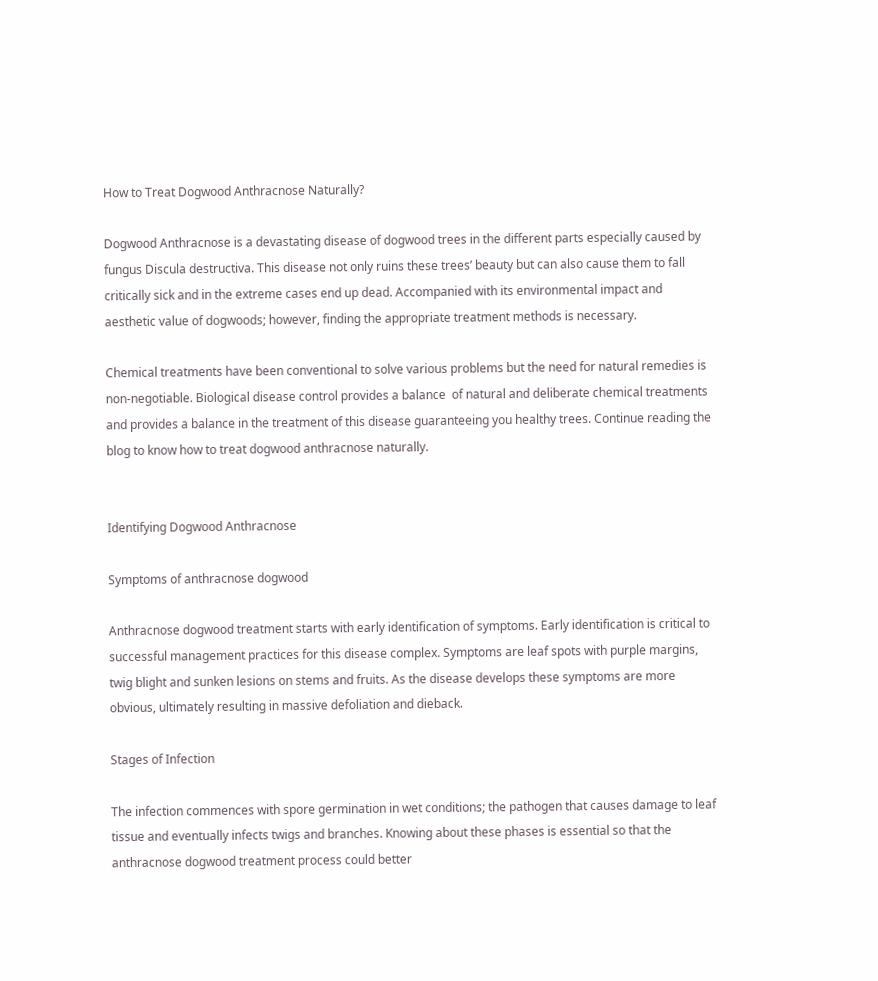How to Treat Dogwood Anthracnose Naturally?

Dogwood Anthracnose is a devastating disease of dogwood trees in the different parts especially caused by fungus Discula destructiva. This disease not only ruins these trees’ beauty but can also cause them to fall critically sick and in the extreme cases end up dead. Accompanied with its environmental impact and aesthetic value of dogwoods; however, finding the appropriate treatment methods is necessary.

Chemical treatments have been conventional to solve various problems but the need for natural remedies is non-negotiable. Biological disease control provides a balance  of natural and deliberate chemical treatments and provides a balance in the treatment of this disease guaranteeing you healthy trees. Continue reading the blog to know how to treat dogwood anthracnose naturally.


Identifying Dogwood Anthracnose

Symptoms of anthracnose dogwood

Anthracnose dogwood treatment starts with early identification of symptoms. Early identification is critical to successful management practices for this disease complex. Symptoms are leaf spots with purple margins, twig blight and sunken lesions on stems and fruits. As the disease develops these symptoms are more obvious, ultimately resulting in massive defoliation and dieback.

Stages of Infection

The infection commences with spore germination in wet conditions; the pathogen that causes damage to leaf tissue and eventually infects twigs and branches. Knowing about these phases is essential so that the anthracnose dogwood treatment process could better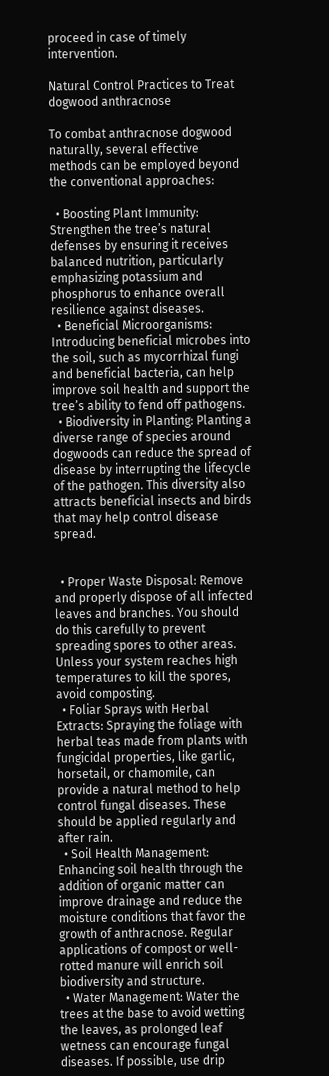proceed in case of timely intervention.

Natural Control Practices to Treat dogwood anthracnose

To combat anthracnose dogwood naturally, several effective methods can be employed beyond the conventional approaches:

  • Boosting Plant Immunity: Strengthen the tree’s natural defenses by ensuring it receives balanced nutrition, particularly emphasizing potassium and phosphorus to enhance overall resilience against diseases.
  • Beneficial Microorganisms: Introducing beneficial microbes into the soil, such as mycorrhizal fungi and beneficial bacteria, can help improve soil health and support the tree’s ability to fend off pathogens.
  • Biodiversity in Planting: Planting a diverse range of species around dogwoods can reduce the spread of disease by interrupting the lifecycle of the pathogen. This diversity also attracts beneficial insects and birds that may help control disease spread.


  • Proper Waste Disposal: Remove and properly dispose of all infected leaves and branches. You should do this carefully to prevent spreading spores to other areas. Unless your system reaches high temperatures to kill the spores, avoid composting.
  • Foliar Sprays with Herbal Extracts: Spraying the foliage with herbal teas made from plants with fungicidal properties, like garlic, horsetail, or chamomile, can provide a natural method to help control fungal diseases. These should be applied regularly and after rain.
  • Soil Health Management: Enhancing soil health through the addition of organic matter can improve drainage and reduce the moisture conditions that favor the growth of anthracnose. Regular applications of compost or well-rotted manure will enrich soil biodiversity and structure.
  • Water Management: Water the trees at the base to avoid wetting the leaves, as prolonged leaf wetness can encourage fungal diseases. If possible, use drip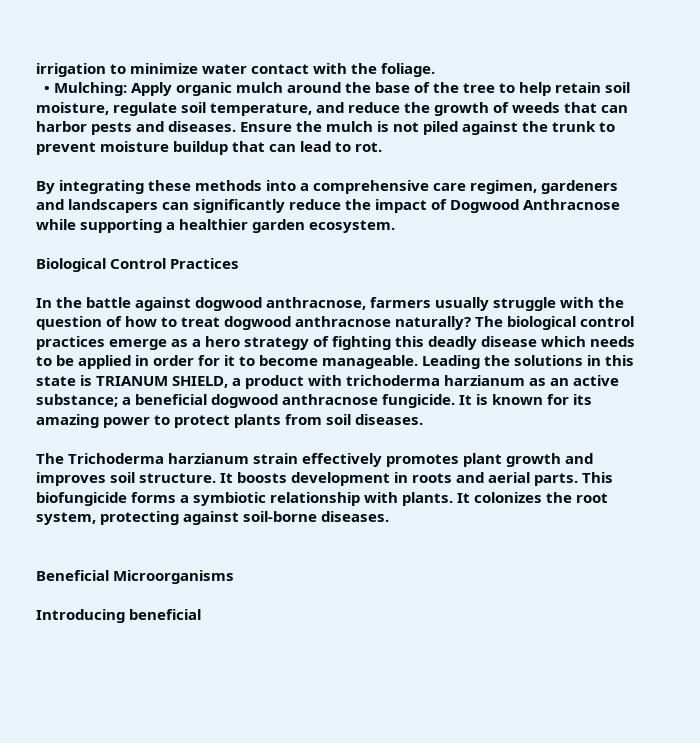irrigation to minimize water contact with the foliage.
  • Mulching: Apply organic mulch around the base of the tree to help retain soil moisture, regulate soil temperature, and reduce the growth of weeds that can harbor pests and diseases. Ensure the mulch is not piled against the trunk to prevent moisture buildup that can lead to rot.

By integrating these methods into a comprehensive care regimen, gardeners and landscapers can significantly reduce the impact of Dogwood Anthracnose while supporting a healthier garden ecosystem.

Biological Control Practices

In the battle against dogwood anthracnose, farmers usually struggle with the question of how to treat dogwood anthracnose naturally? The biological control practices emerge as a hero strategy of fighting this deadly disease which needs to be applied in order for it to become manageable. Leading the solutions in this state is TRIANUM SHIELD, a product with trichoderma harzianum as an active substance; a beneficial dogwood anthracnose fungicide. It is known for its amazing power to protect plants from soil diseases.

The Trichoderma harzianum strain effectively promotes plant growth and improves soil structure. It boosts development in roots and aerial parts. This biofungicide forms a symbiotic relationship with plants. It colonizes the root system, protecting against soil-borne diseases.


Beneficial Microorganisms

Introducing beneficial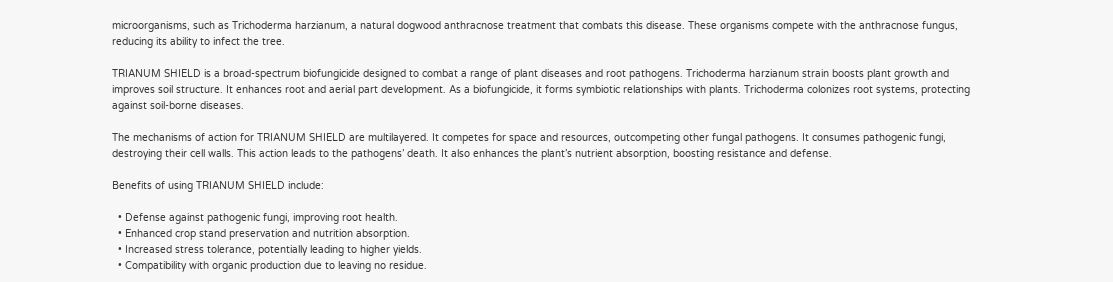microorganisms, such as Trichoderma harzianum, a natural dogwood anthracnose treatment that combats this disease. These organisms compete with the anthracnose fungus, reducing its ability to infect the tree.

TRIANUM SHIELD is a broad-spectrum biofungicide designed to combat a range of plant diseases and root pathogens. Trichoderma harzianum strain boosts plant growth and improves soil structure. It enhances root and aerial part development. As a biofungicide, it forms symbiotic relationships with plants. Trichoderma colonizes root systems, protecting against soil-borne diseases.

The mechanisms of action for TRIANUM SHIELD are multilayered. It competes for space and resources, outcompeting other fungal pathogens. It consumes pathogenic fungi, destroying their cell walls. This action leads to the pathogens’ death. It also enhances the plant’s nutrient absorption, boosting resistance and defense.

Benefits of using TRIANUM SHIELD include:

  • Defense against pathogenic fungi, improving root health.
  • Enhanced crop stand preservation and nutrition absorption.
  • Increased stress tolerance, potentially leading to higher yields.
  • Compatibility with organic production due to leaving no residue.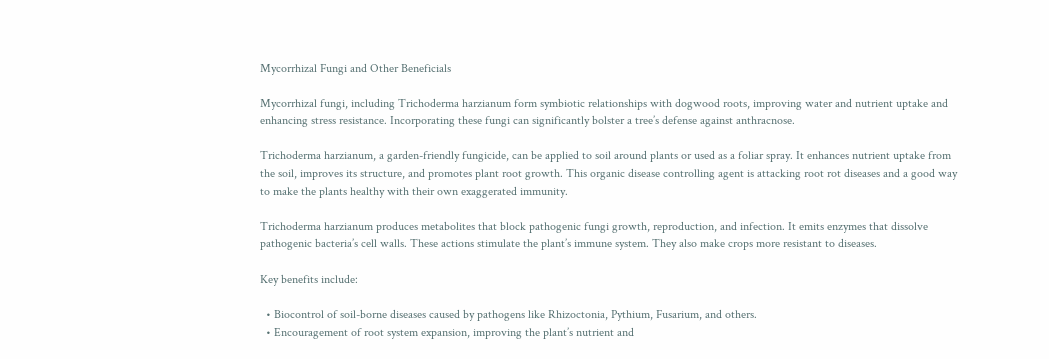Mycorrhizal Fungi and Other Beneficials

Mycorrhizal fungi, including Trichoderma harzianum form symbiotic relationships with dogwood roots, improving water and nutrient uptake and enhancing stress resistance. Incorporating these fungi can significantly bolster a tree’s defense against anthracnose.

Trichoderma harzianum, a garden-friendly fungicide, can be applied to soil around plants or used as a foliar spray. It enhances nutrient uptake from the soil, improves its structure, and promotes plant root growth. This organic disease controlling agent is attacking root rot diseases and a good way to make the plants healthy with their own exaggerated immunity.

Trichoderma harzianum produces metabolites that block pathogenic fungi growth, reproduction, and infection. It emits enzymes that dissolve pathogenic bacteria’s cell walls. These actions stimulate the plant’s immune system. They also make crops more resistant to diseases.

Key benefits include:

  • Biocontrol of soil-borne diseases caused by pathogens like Rhizoctonia, Pythium, Fusarium, and others.
  • Encouragement of root system expansion, improving the plant’s nutrient and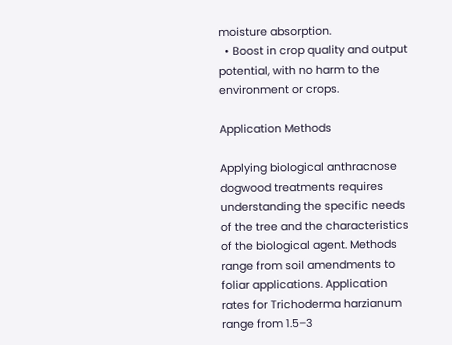moisture absorption.
  • Boost in crop quality and output potential, with no harm to the environment or crops.

Application Methods

Applying biological anthracnose dogwood treatments requires understanding the specific needs of the tree and the characteristics of the biological agent. Methods range from soil amendments to foliar applications. Application rates for Trichoderma harzianum range from 1.5–3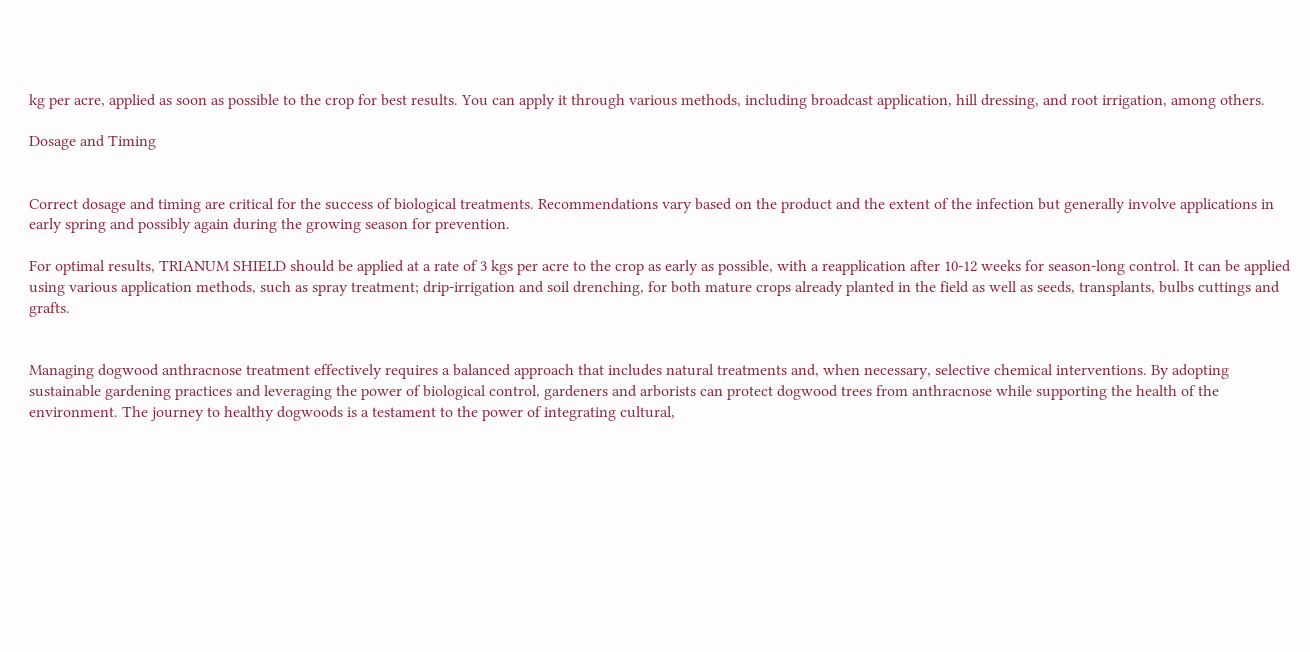kg per acre, applied as soon as possible to the crop for best results. You can apply it through various methods, including broadcast application, hill dressing, and root irrigation, among others.

Dosage and Timing


Correct dosage and timing are critical for the success of biological treatments. Recommendations vary based on the product and the extent of the infection but generally involve applications in early spring and possibly again during the growing season for prevention.

For optimal results, TRIANUM SHIELD should be applied at a rate of 3 kgs per acre to the crop as early as possible, with a reapplication after 10-12 weeks for season-long control. It can be applied using various application methods, such as spray treatment; drip-irrigation and soil drenching, for both mature crops already planted in the field as well as seeds, transplants, bulbs cuttings and grafts.


Managing dogwood anthracnose treatment effectively requires a balanced approach that includes natural treatments and, when necessary, selective chemical interventions. By adopting sustainable gardening practices and leveraging the power of biological control, gardeners and arborists can protect dogwood trees from anthracnose while supporting the health of the environment. The journey to healthy dogwoods is a testament to the power of integrating cultural,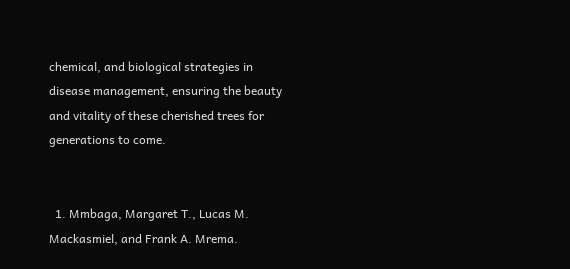chemical, and biological strategies in disease management, ensuring the beauty and vitality of these cherished trees for generations to come.


  1. Mmbaga, Margaret T., Lucas M. Mackasmiel, and Frank A. Mrema.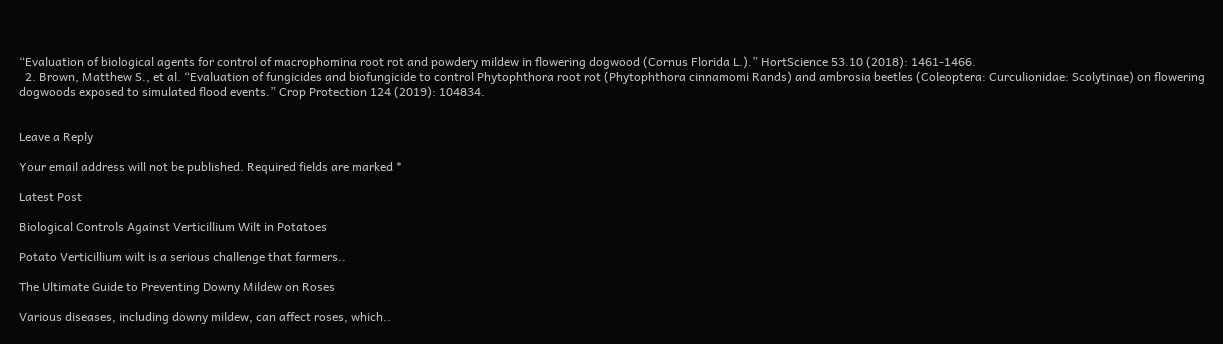“Evaluation of biological agents for control of macrophomina root rot and powdery mildew in flowering dogwood (Cornus Florida L.).” HortScience 53.10 (2018): 1461-1466.
  2. Brown, Matthew S., et al. “Evaluation of fungicides and biofungicide to control Phytophthora root rot (Phytophthora cinnamomi Rands) and ambrosia beetles (Coleoptera: Curculionidae: Scolytinae) on flowering dogwoods exposed to simulated flood events.” Crop Protection 124 (2019): 104834.


Leave a Reply

Your email address will not be published. Required fields are marked *

Latest Post

Biological Controls Against Verticillium Wilt in Potatoes

Potato Verticillium wilt is a serious challenge that farmers..

The Ultimate Guide to Preventing Downy Mildew on Roses

Various diseases, including downy mildew, can affect roses, which..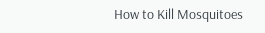How to Kill Mosquitoes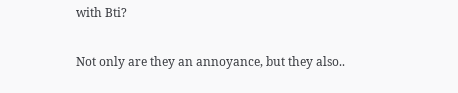with Bti?

Not only are they an annoyance, but they also..